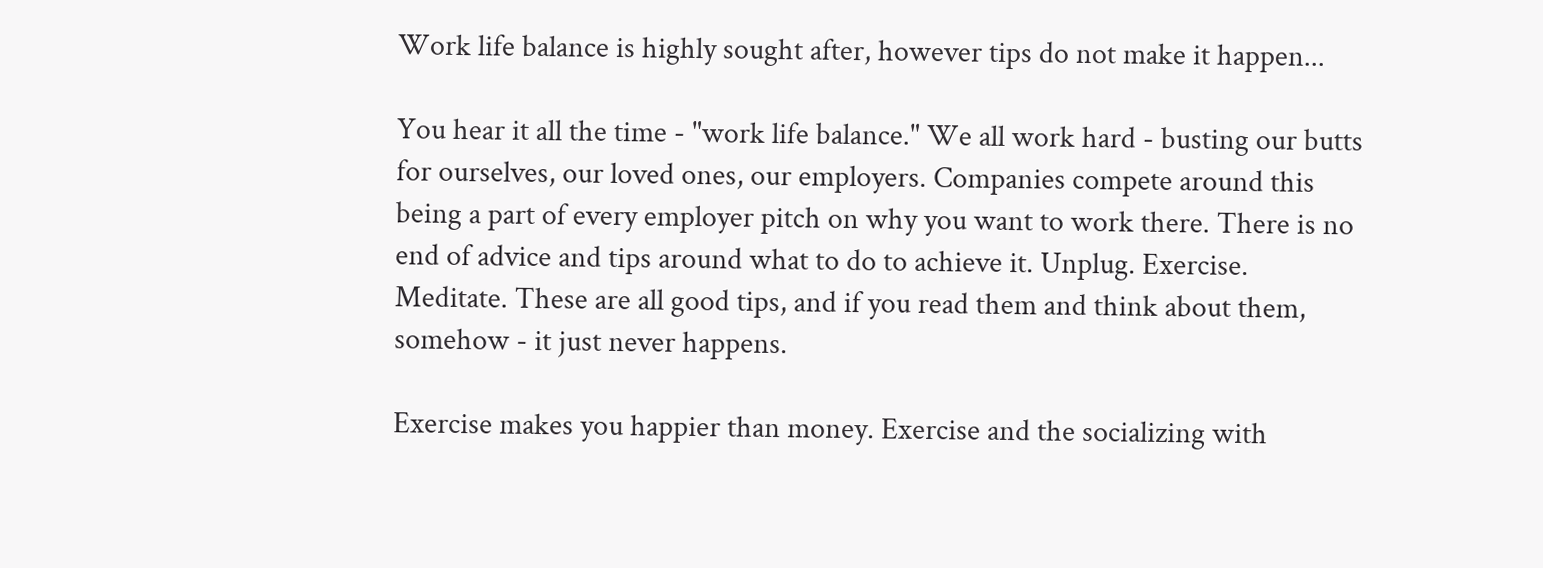Work life balance is highly sought after, however tips do not make it happen...

You hear it all the time - "work life balance." We all work hard - busting our butts for ourselves, our loved ones, our employers. Companies compete around this being a part of every employer pitch on why you want to work there. There is no end of advice and tips around what to do to achieve it. Unplug. Exercise. Meditate. These are all good tips, and if you read them and think about them, somehow - it just never happens.

Exercise makes you happier than money. Exercise and the socializing with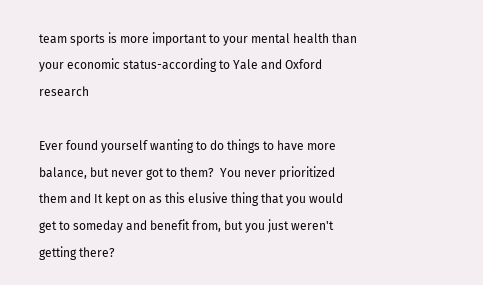team sports is more important to your mental health than your economic status-according to Yale and Oxford research

Ever found yourself wanting to do things to have more balance, but never got to them?  You never prioritized them and It kept on as this elusive thing that you would get to someday and benefit from, but you just weren't getting there?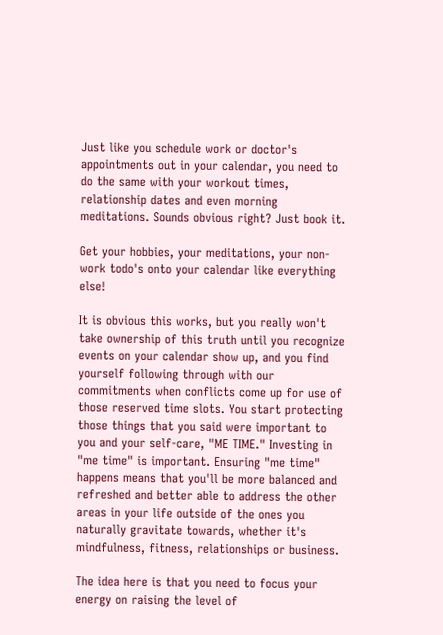Just like you schedule work or doctor's appointments out in your calendar, you need to do the same with your workout times, relationship dates and even morning meditations. Sounds obvious right? Just book it.

Get your hobbies, your meditations, your non-work todo's onto your calendar like everything else!

It is obvious this works, but you really won't take ownership of this truth until you recognize events on your calendar show up, and you find yourself following through with our commitments when conflicts come up for use of those reserved time slots. You start protecting those things that you said were important to you and your self-care, "ME TIME." Investing in "me time" is important. Ensuring "me time" happens means that you'll be more balanced and refreshed and better able to address the other areas in your life outside of the ones you naturally gravitate towards, whether it's mindfulness, fitness, relationships or business.

The idea here is that you need to focus your energy on raising the level of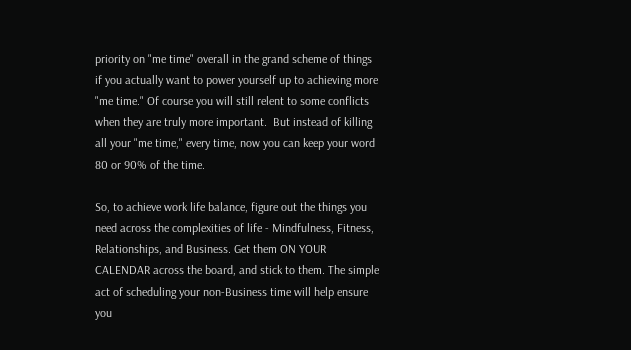priority on "me time" overall in the grand scheme of things if you actually want to power yourself up to achieving more "me time." Of course you will still relent to some conflicts when they are truly more important.  But instead of killing all your "me time," every time, now you can keep your word 80 or 90% of the time.

So, to achieve work life balance, figure out the things you need across the complexities of life - Mindfulness, Fitness, Relationships, and Business. Get them ON YOUR CALENDAR across the board, and stick to them. The simple act of scheduling your non-Business time will help ensure you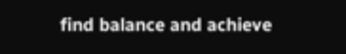find balance and achieve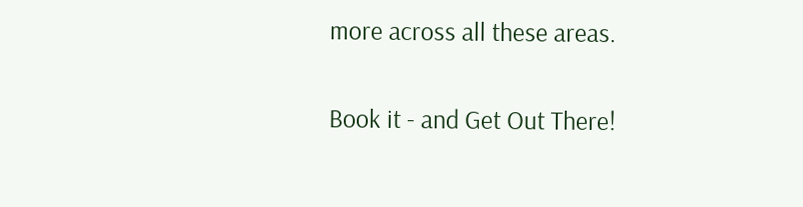more across all these areas.

Book it - and Get Out There!